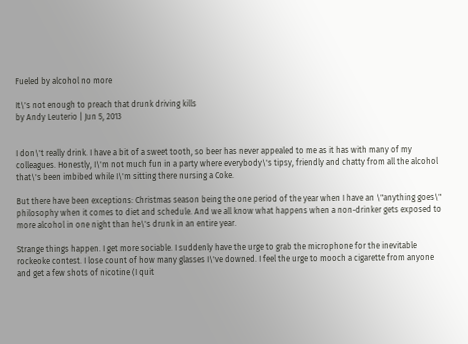Fueled by alcohol no more

It\'s not enough to preach that drunk driving kills
by Andy Leuterio | Jun 5, 2013


I don\'t really drink. I have a bit of a sweet tooth, so beer has never appealed to me as it has with many of my colleagues. Honestly, I\'m not much fun in a party where everybody\'s tipsy, friendly and chatty from all the alcohol that\'s been imbibed while I\'m sitting there nursing a Coke.

But there have been exceptions: Christmas season being the one period of the year when I have an \"anything goes\" philosophy when it comes to diet and schedule. And we all know what happens when a non-drinker gets exposed to more alcohol in one night than he\'s drunk in an entire year.

Strange things happen. I get more sociable. I suddenly have the urge to grab the microphone for the inevitable rockeoke contest. I lose count of how many glasses I\'ve downed. I feel the urge to mooch a cigarette from anyone and get a few shots of nicotine (I quit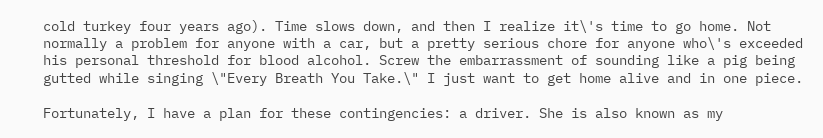cold turkey four years ago). Time slows down, and then I realize it\'s time to go home. Not normally a problem for anyone with a car, but a pretty serious chore for anyone who\'s exceeded his personal threshold for blood alcohol. Screw the embarrassment of sounding like a pig being gutted while singing \"Every Breath You Take.\" I just want to get home alive and in one piece.

Fortunately, I have a plan for these contingencies: a driver. She is also known as my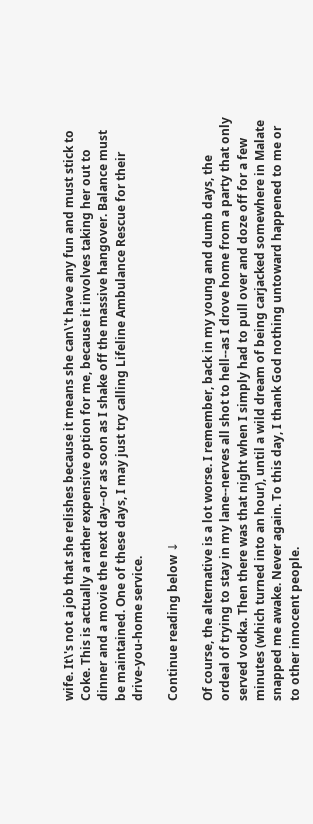wife. It\'s not a job that she relishes because it means she can\'t have any fun and must stick to Coke. This is actually a rather expensive option for me, because it involves taking her out to dinner and a movie the next day--or as soon as I shake off the massive hangover. Balance must be maintained. One of these days, I may just try calling Lifeline Ambulance Rescue for their drive-you-home service.

Continue reading below ↓

Of course, the alternative is a lot worse. I remember, back in my young and dumb days, the ordeal of trying to stay in my lane--nerves all shot to hell--as I drove home from a party that only served vodka. Then there was that night when I simply had to pull over and doze off for a few minutes (which turned into an hour), until a wild dream of being carjacked somewhere in Malate snapped me awake. Never again. To this day, I thank God nothing untoward happened to me or to other innocent people.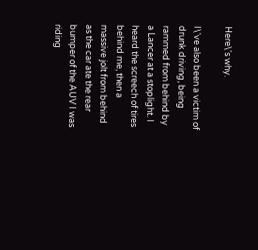Here\'s why.

I\'ve also been a victim of drunk driving, being rammed from behind by a Lancer at a stoplight. I heard the screech of tires behind me, then a massive jolt from behind as the car ate the rear bumper of the AUV I was riding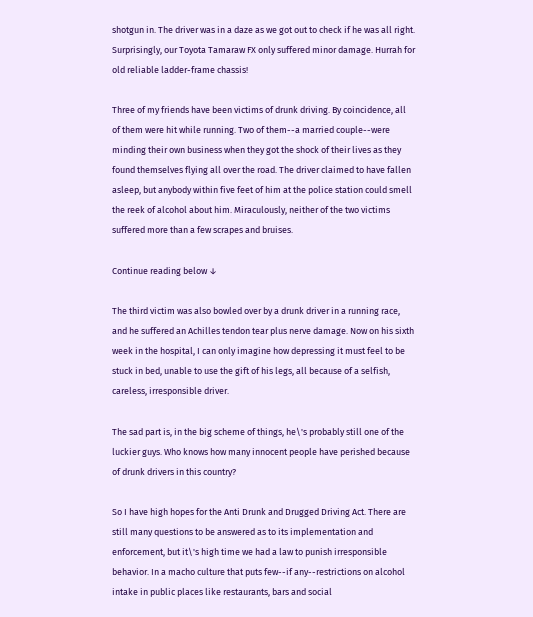shotgun in. The driver was in a daze as we got out to check if he was all right. Surprisingly, our Toyota Tamaraw FX only suffered minor damage. Hurrah for old reliable ladder-frame chassis!

Three of my friends have been victims of drunk driving. By coincidence, all of them were hit while running. Two of them--a married couple--were minding their own business when they got the shock of their lives as they found themselves flying all over the road. The driver claimed to have fallen asleep, but anybody within five feet of him at the police station could smell the reek of alcohol about him. Miraculously, neither of the two victims suffered more than a few scrapes and bruises.

Continue reading below ↓

The third victim was also bowled over by a drunk driver in a running race, and he suffered an Achilles tendon tear plus nerve damage. Now on his sixth week in the hospital, I can only imagine how depressing it must feel to be stuck in bed, unable to use the gift of his legs, all because of a selfish, careless, irresponsible driver.

The sad part is, in the big scheme of things, he\'s probably still one of the luckier guys. Who knows how many innocent people have perished because of drunk drivers in this country?

So I have high hopes for the Anti Drunk and Drugged Driving Act. There are still many questions to be answered as to its implementation and enforcement, but it\'s high time we had a law to punish irresponsible behavior. In a macho culture that puts few--if any--restrictions on alcohol intake in public places like restaurants, bars and social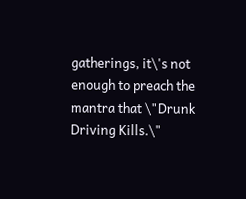gatherings, it\'s not enough to preach the mantra that \"Drunk Driving Kills.\"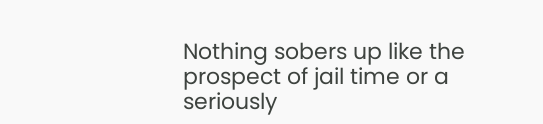Nothing sobers up like the prospect of jail time or a seriously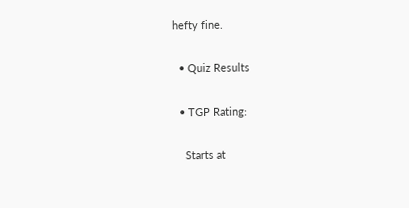hefty fine.

  • Quiz Results

  • TGP Rating:

    Starts at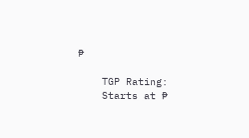₱

    TGP Rating:
    Starts at ₱